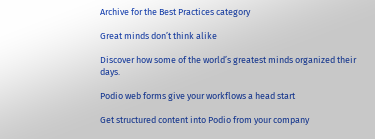Archive for the Best Practices category

Great minds don’t think alike

Discover how some of the world’s greatest minds organized their days.

Podio web forms give your workflows a head start

Get structured content into Podio from your company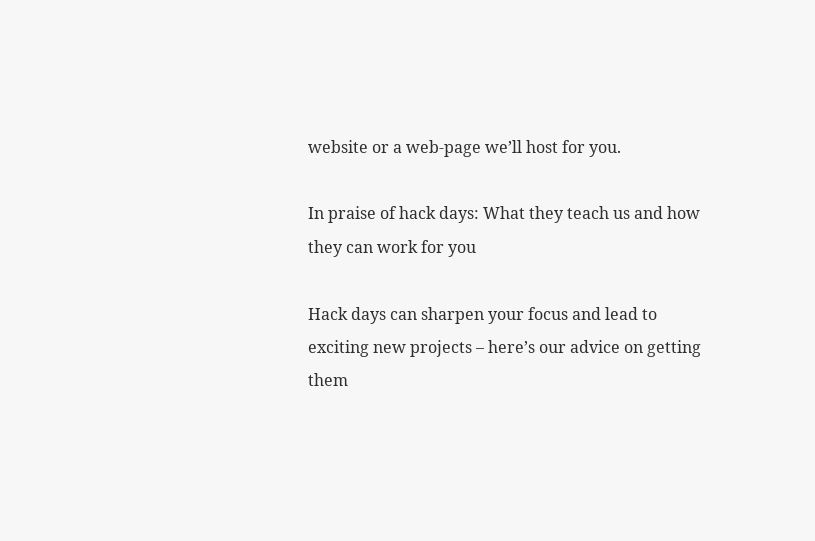website or a web-page we’ll host for you.

In praise of hack days: What they teach us and how they can work for you

Hack days can sharpen your focus and lead to exciting new projects – here’s our advice on getting them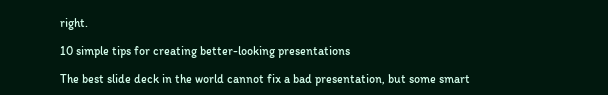right.

10 simple tips for creating better-looking presentations

The best slide deck in the world cannot fix a bad presentation, but some smart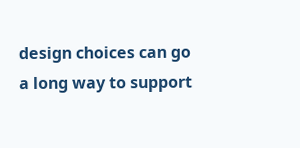design choices can go a long way to support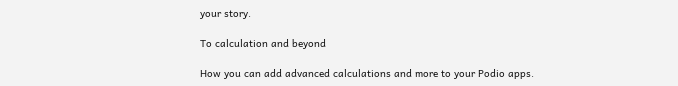your story.

To calculation and beyond

How you can add advanced calculations and more to your Podio apps.